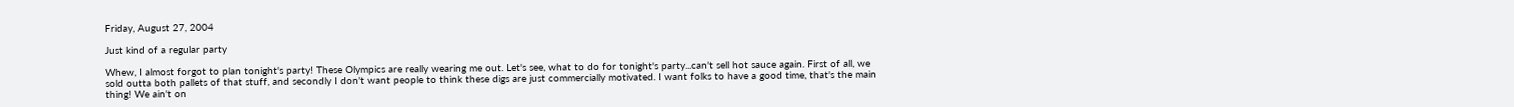Friday, August 27, 2004

Just kind of a regular party

Whew, I almost forgot to plan tonight's party! These Olympics are really wearing me out. Let's see, what to do for tonight's party...can't sell hot sauce again. First of all, we sold outta both pallets of that stuff, and secondly I don't want people to think these digs are just commercially motivated. I want folks to have a good time, that's the main thing! We ain't on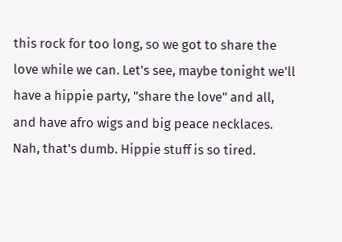this rock for too long, so we got to share the love while we can. Let's see, maybe tonight we'll have a hippie party, "share the love" and all, and have afro wigs and big peace necklaces. Nah, that's dumb. Hippie stuff is so tired.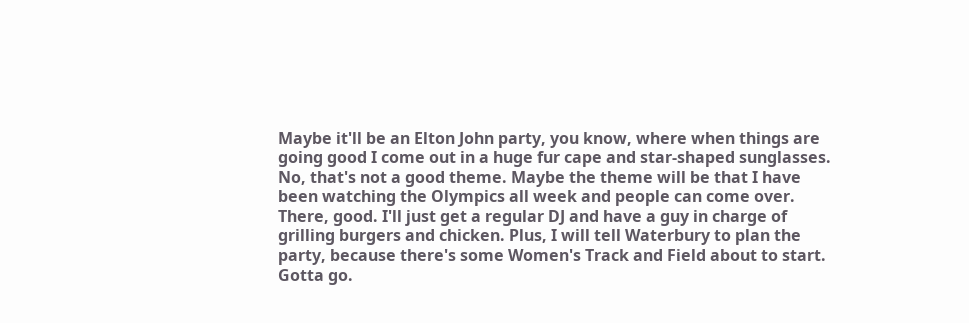Maybe it'll be an Elton John party, you know, where when things are going good I come out in a huge fur cape and star-shaped sunglasses. No, that's not a good theme. Maybe the theme will be that I have been watching the Olympics all week and people can come over. There, good. I'll just get a regular DJ and have a guy in charge of grilling burgers and chicken. Plus, I will tell Waterbury to plan the party, because there's some Women's Track and Field about to start. Gotta go.